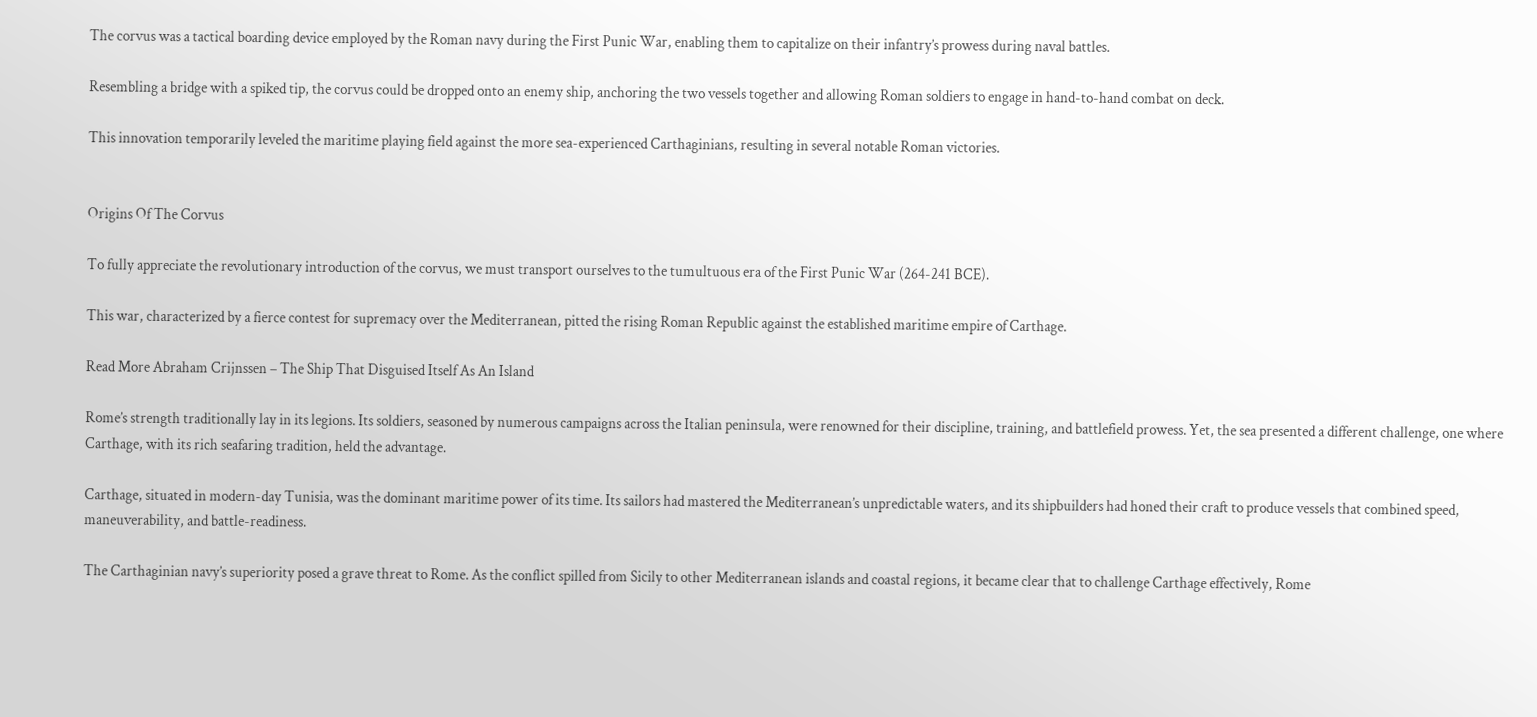The corvus was a tactical boarding device employed by the Roman navy during the First Punic War, enabling them to capitalize on their infantry’s prowess during naval battles.

Resembling a bridge with a spiked tip, the corvus could be dropped onto an enemy ship, anchoring the two vessels together and allowing Roman soldiers to engage in hand-to-hand combat on deck.

This innovation temporarily leveled the maritime playing field against the more sea-experienced Carthaginians, resulting in several notable Roman victories.


Origins Of The Corvus

To fully appreciate the revolutionary introduction of the corvus, we must transport ourselves to the tumultuous era of the First Punic War (264-241 BCE).

This war, characterized by a fierce contest for supremacy over the Mediterranean, pitted the rising Roman Republic against the established maritime empire of Carthage.

Read More Abraham Crijnssen – The Ship That Disguised Itself As An Island

Rome’s strength traditionally lay in its legions. Its soldiers, seasoned by numerous campaigns across the Italian peninsula, were renowned for their discipline, training, and battlefield prowess. Yet, the sea presented a different challenge, one where Carthage, with its rich seafaring tradition, held the advantage.

Carthage, situated in modern-day Tunisia, was the dominant maritime power of its time. Its sailors had mastered the Mediterranean’s unpredictable waters, and its shipbuilders had honed their craft to produce vessels that combined speed, maneuverability, and battle-readiness.

The Carthaginian navy’s superiority posed a grave threat to Rome. As the conflict spilled from Sicily to other Mediterranean islands and coastal regions, it became clear that to challenge Carthage effectively, Rome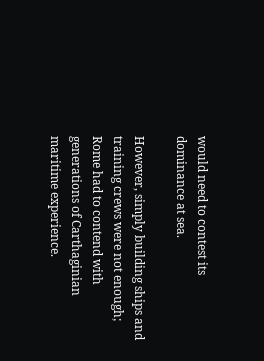would need to contest its dominance at sea.

However, simply building ships and training crews were not enough; Rome had to contend with generations of Carthaginian maritime experience.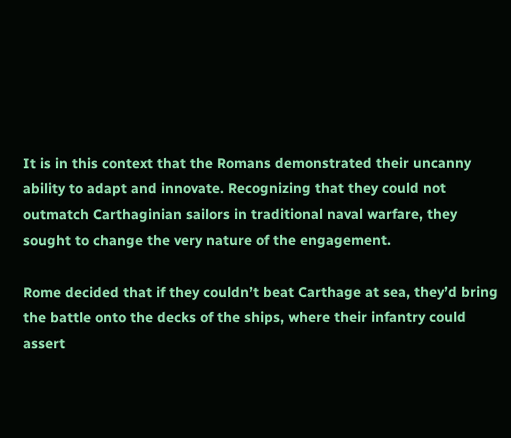It is in this context that the Romans demonstrated their uncanny ability to adapt and innovate. Recognizing that they could not outmatch Carthaginian sailors in traditional naval warfare, they sought to change the very nature of the engagement.

Rome decided that if they couldn’t beat Carthage at sea, they’d bring the battle onto the decks of the ships, where their infantry could assert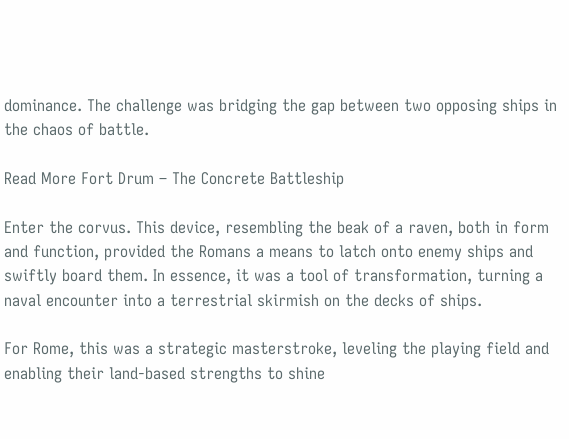dominance. The challenge was bridging the gap between two opposing ships in the chaos of battle.

Read More Fort Drum – The Concrete Battleship

Enter the corvus. This device, resembling the beak of a raven, both in form and function, provided the Romans a means to latch onto enemy ships and swiftly board them. In essence, it was a tool of transformation, turning a naval encounter into a terrestrial skirmish on the decks of ships.

For Rome, this was a strategic masterstroke, leveling the playing field and enabling their land-based strengths to shine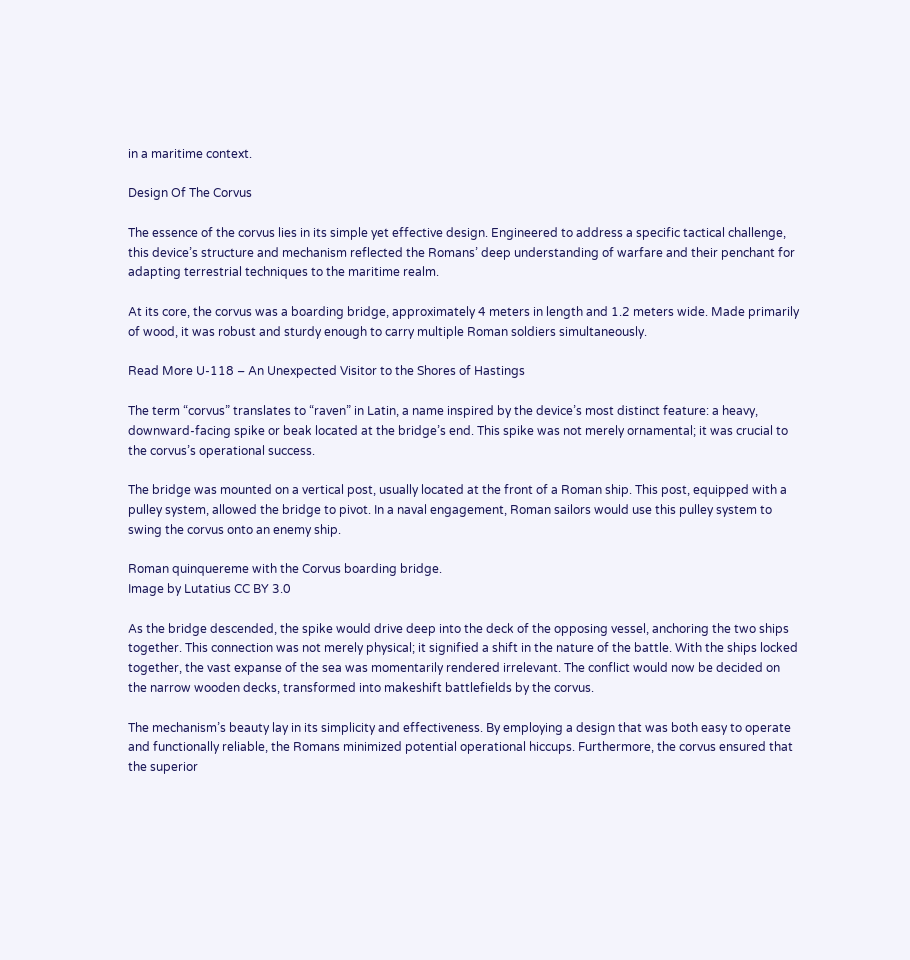in a maritime context.

Design Of The Corvus

The essence of the corvus lies in its simple yet effective design. Engineered to address a specific tactical challenge, this device’s structure and mechanism reflected the Romans’ deep understanding of warfare and their penchant for adapting terrestrial techniques to the maritime realm.

At its core, the corvus was a boarding bridge, approximately 4 meters in length and 1.2 meters wide. Made primarily of wood, it was robust and sturdy enough to carry multiple Roman soldiers simultaneously.

Read More U-118 – An Unexpected Visitor to the Shores of Hastings

The term “corvus” translates to “raven” in Latin, a name inspired by the device’s most distinct feature: a heavy, downward-facing spike or beak located at the bridge’s end. This spike was not merely ornamental; it was crucial to the corvus’s operational success.

The bridge was mounted on a vertical post, usually located at the front of a Roman ship. This post, equipped with a pulley system, allowed the bridge to pivot. In a naval engagement, Roman sailors would use this pulley system to swing the corvus onto an enemy ship.

Roman quinquereme with the Corvus boarding bridge.
Image by Lutatius CC BY 3.0

As the bridge descended, the spike would drive deep into the deck of the opposing vessel, anchoring the two ships together. This connection was not merely physical; it signified a shift in the nature of the battle. With the ships locked together, the vast expanse of the sea was momentarily rendered irrelevant. The conflict would now be decided on the narrow wooden decks, transformed into makeshift battlefields by the corvus.

The mechanism’s beauty lay in its simplicity and effectiveness. By employing a design that was both easy to operate and functionally reliable, the Romans minimized potential operational hiccups. Furthermore, the corvus ensured that the superior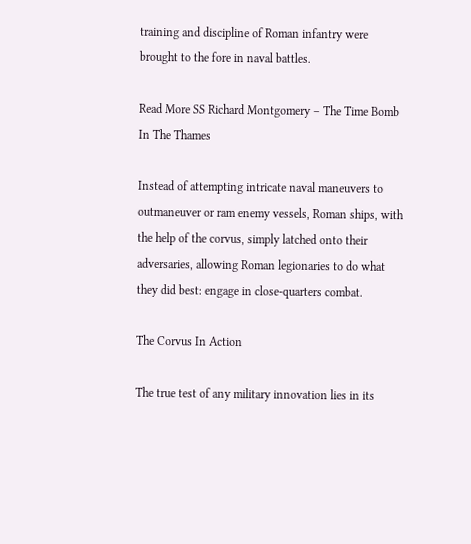training and discipline of Roman infantry were brought to the fore in naval battles.

Read More SS Richard Montgomery – The Time Bomb In The Thames

Instead of attempting intricate naval maneuvers to outmaneuver or ram enemy vessels, Roman ships, with the help of the corvus, simply latched onto their adversaries, allowing Roman legionaries to do what they did best: engage in close-quarters combat.

The Corvus In Action

The true test of any military innovation lies in its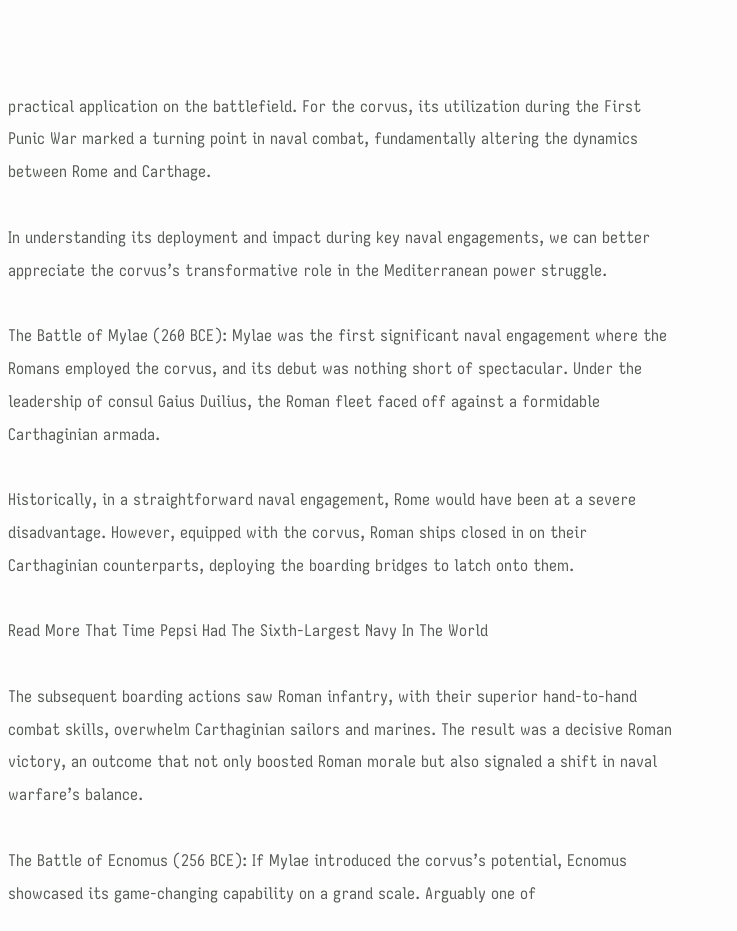practical application on the battlefield. For the corvus, its utilization during the First Punic War marked a turning point in naval combat, fundamentally altering the dynamics between Rome and Carthage.

In understanding its deployment and impact during key naval engagements, we can better appreciate the corvus’s transformative role in the Mediterranean power struggle.

The Battle of Mylae (260 BCE): Mylae was the first significant naval engagement where the Romans employed the corvus, and its debut was nothing short of spectacular. Under the leadership of consul Gaius Duilius, the Roman fleet faced off against a formidable Carthaginian armada.

Historically, in a straightforward naval engagement, Rome would have been at a severe disadvantage. However, equipped with the corvus, Roman ships closed in on their Carthaginian counterparts, deploying the boarding bridges to latch onto them.

Read More That Time Pepsi Had The Sixth-Largest Navy In The World

The subsequent boarding actions saw Roman infantry, with their superior hand-to-hand combat skills, overwhelm Carthaginian sailors and marines. The result was a decisive Roman victory, an outcome that not only boosted Roman morale but also signaled a shift in naval warfare’s balance.

The Battle of Ecnomus (256 BCE): If Mylae introduced the corvus’s potential, Ecnomus showcased its game-changing capability on a grand scale. Arguably one of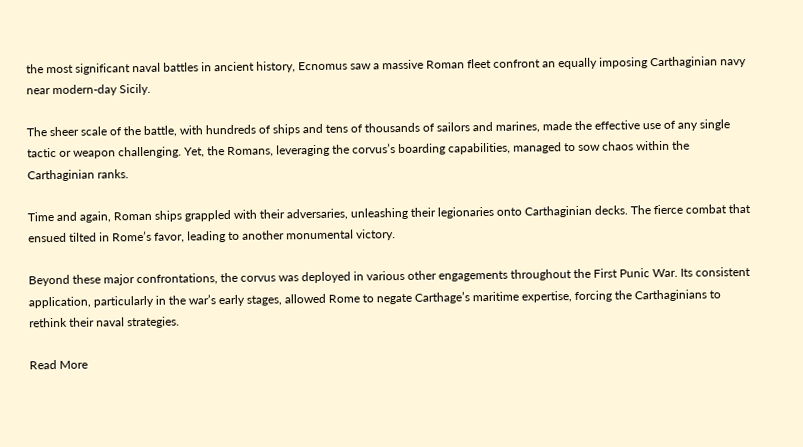the most significant naval battles in ancient history, Ecnomus saw a massive Roman fleet confront an equally imposing Carthaginian navy near modern-day Sicily.

The sheer scale of the battle, with hundreds of ships and tens of thousands of sailors and marines, made the effective use of any single tactic or weapon challenging. Yet, the Romans, leveraging the corvus’s boarding capabilities, managed to sow chaos within the Carthaginian ranks.

Time and again, Roman ships grappled with their adversaries, unleashing their legionaries onto Carthaginian decks. The fierce combat that ensued tilted in Rome’s favor, leading to another monumental victory.

Beyond these major confrontations, the corvus was deployed in various other engagements throughout the First Punic War. Its consistent application, particularly in the war’s early stages, allowed Rome to negate Carthage’s maritime expertise, forcing the Carthaginians to rethink their naval strategies.

Read More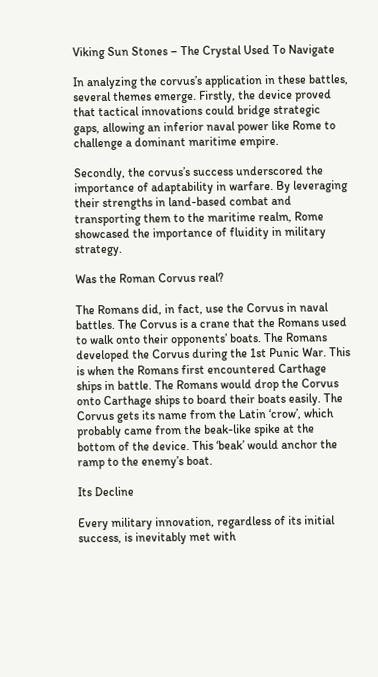Viking Sun Stones – The Crystal Used To Navigate

In analyzing the corvus’s application in these battles, several themes emerge. Firstly, the device proved that tactical innovations could bridge strategic gaps, allowing an inferior naval power like Rome to challenge a dominant maritime empire.

Secondly, the corvus’s success underscored the importance of adaptability in warfare. By leveraging their strengths in land-based combat and transporting them to the maritime realm, Rome showcased the importance of fluidity in military strategy.

Was the Roman Corvus real?

The Romans did, in fact, use the Corvus in naval battles. The Corvus is a crane that the Romans used to walk onto their opponents’ boats. The Romans developed the Corvus during the 1st Punic War. This is when the Romans first encountered Carthage ships in battle. The Romans would drop the Corvus onto Carthage ships to board their boats easily. The Corvus gets its name from the Latin ‘crow’, which probably came from the beak-like spike at the bottom of the device. This ‘beak’ would anchor the ramp to the enemy’s boat.

Its Decline

Every military innovation, regardless of its initial success, is inevitably met with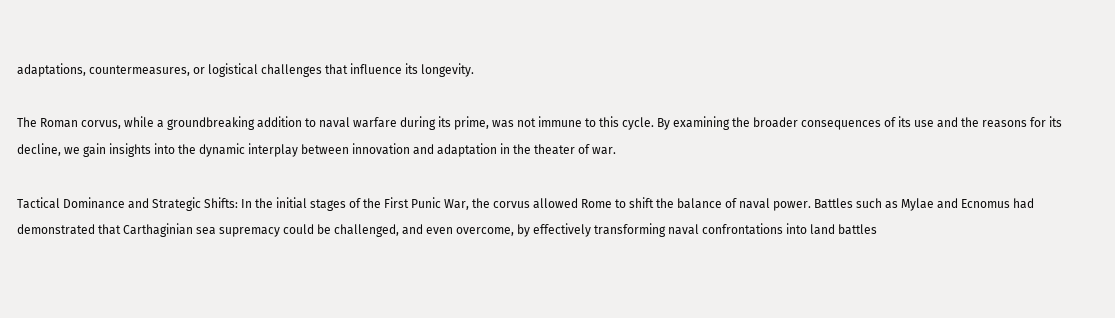adaptations, countermeasures, or logistical challenges that influence its longevity.

The Roman corvus, while a groundbreaking addition to naval warfare during its prime, was not immune to this cycle. By examining the broader consequences of its use and the reasons for its decline, we gain insights into the dynamic interplay between innovation and adaptation in the theater of war.

Tactical Dominance and Strategic Shifts: In the initial stages of the First Punic War, the corvus allowed Rome to shift the balance of naval power. Battles such as Mylae and Ecnomus had demonstrated that Carthaginian sea supremacy could be challenged, and even overcome, by effectively transforming naval confrontations into land battles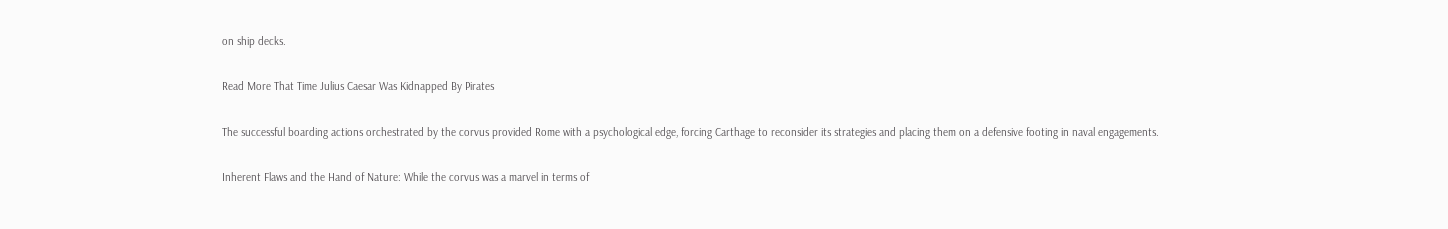on ship decks.

Read More That Time Julius Caesar Was Kidnapped By Pirates

The successful boarding actions orchestrated by the corvus provided Rome with a psychological edge, forcing Carthage to reconsider its strategies and placing them on a defensive footing in naval engagements.

Inherent Flaws and the Hand of Nature: While the corvus was a marvel in terms of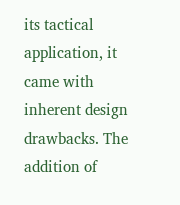its tactical application, it came with inherent design drawbacks. The addition of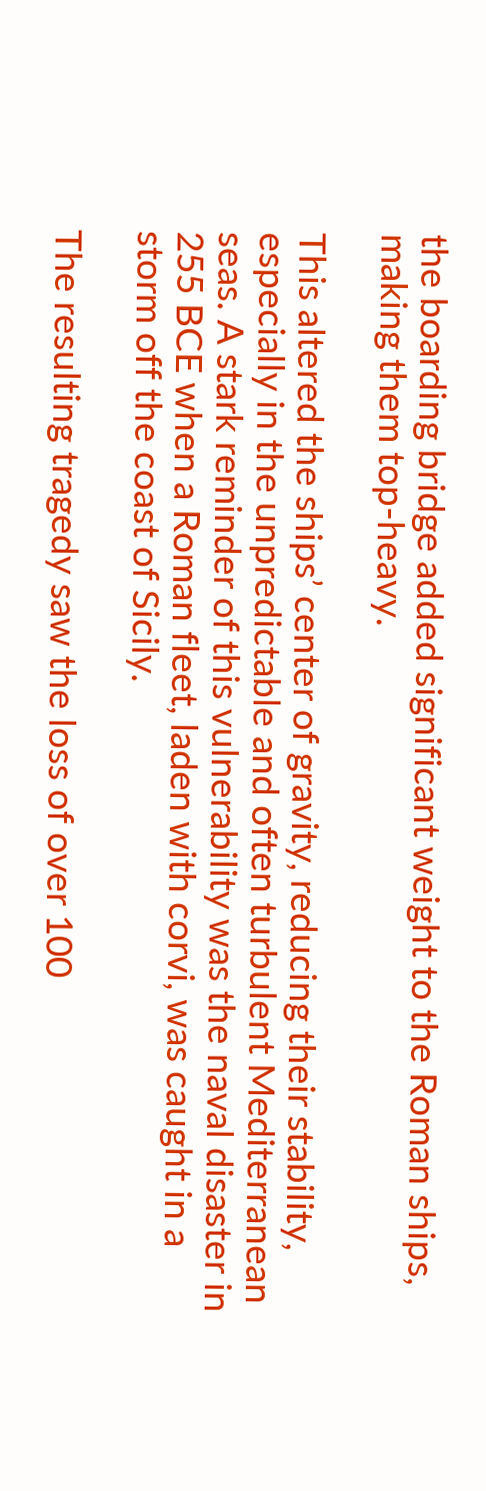the boarding bridge added significant weight to the Roman ships, making them top-heavy.

This altered the ships’ center of gravity, reducing their stability, especially in the unpredictable and often turbulent Mediterranean seas. A stark reminder of this vulnerability was the naval disaster in 255 BCE when a Roman fleet, laden with corvi, was caught in a storm off the coast of Sicily.

The resulting tragedy saw the loss of over 100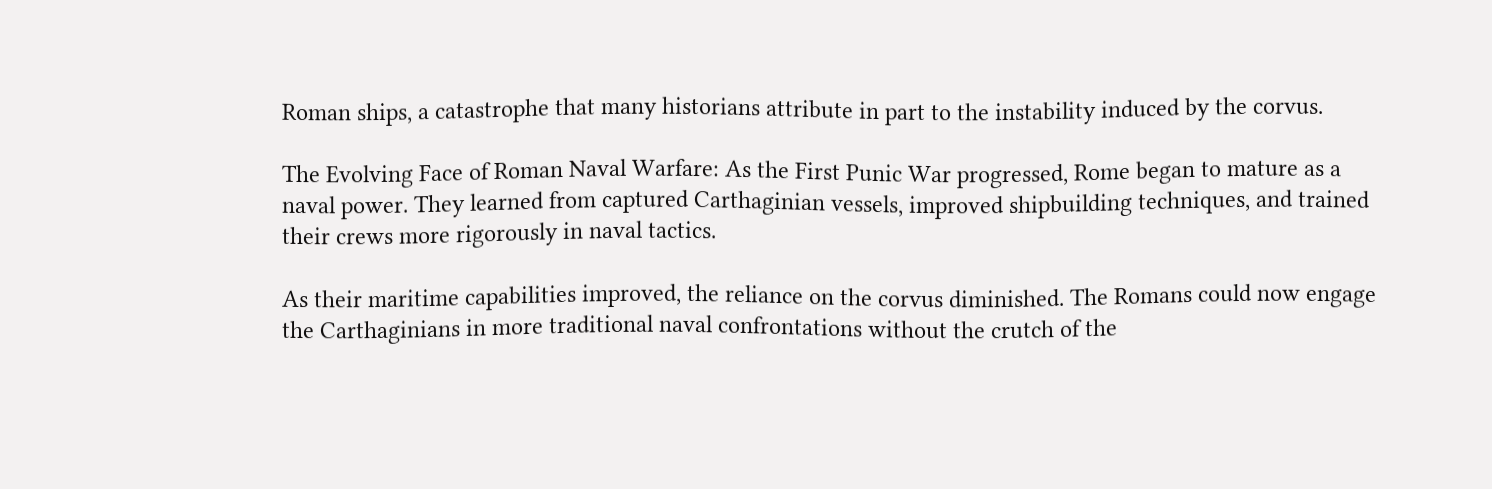Roman ships, a catastrophe that many historians attribute in part to the instability induced by the corvus.

The Evolving Face of Roman Naval Warfare: As the First Punic War progressed, Rome began to mature as a naval power. They learned from captured Carthaginian vessels, improved shipbuilding techniques, and trained their crews more rigorously in naval tactics.

As their maritime capabilities improved, the reliance on the corvus diminished. The Romans could now engage the Carthaginians in more traditional naval confrontations without the crutch of the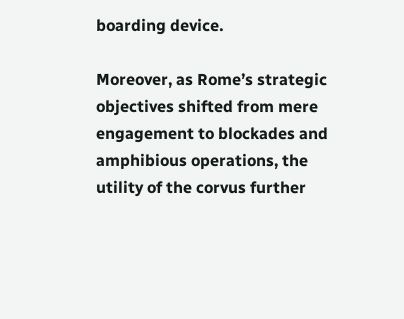boarding device.

Moreover, as Rome’s strategic objectives shifted from mere engagement to blockades and amphibious operations, the utility of the corvus further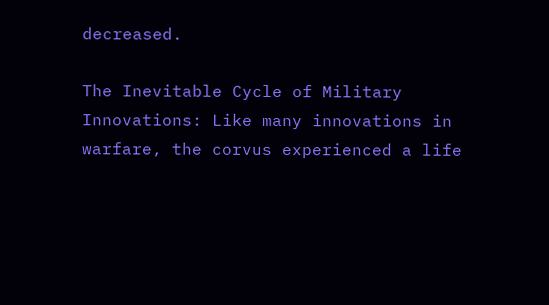decreased.

The Inevitable Cycle of Military Innovations: Like many innovations in warfare, the corvus experienced a life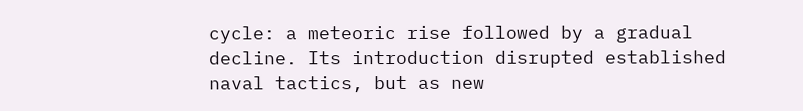cycle: a meteoric rise followed by a gradual decline. Its introduction disrupted established naval tactics, but as new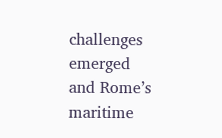challenges emerged and Rome’s maritime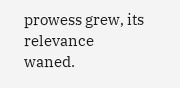prowess grew, its relevance waned.